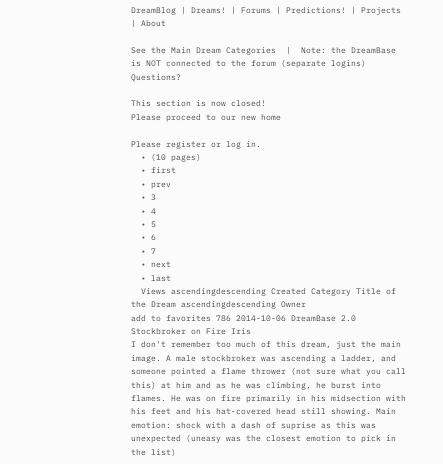DreamBlog | Dreams! | Forums | Predictions! | Projects | About

See the Main Dream Categories  |  Note: the DreamBase is NOT connected to the forum (separate logins) Questions?

This section is now closed!
Please proceed to our new home

Please register or log in.
  • (10 pages)
  • first
  • prev
  • 3
  • 4
  • 5
  • 6
  • 7
  • next
  • last
  Views ascendingdescending Created Category Title of the Dream ascendingdescending Owner
add to favorites 786 2014-10-06 DreamBase 2.0 Stockbroker on Fire Iris
I don't remember too much of this dream, just the main image. A male stockbroker was ascending a ladder, and someone pointed a flame thrower (not sure what you call this) at him and as he was climbing, he burst into flames. He was on fire primarily in his midsection with his feet and his hat-covered head still showing. Main emotion: shock with a dash of suprise as this was unexpected (uneasy was the closest emotion to pick in the list)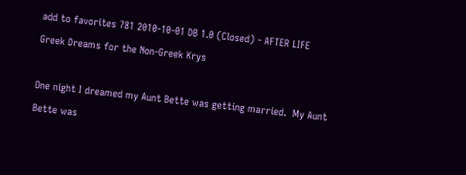add to favorites 781 2010-10-01 DB 1.0 (Closed) - AFTER LIFE Greek Dreams for the Non-Greek Krys

One night I dreamed my Aunt Bette was getting married.  My Aunt Bette was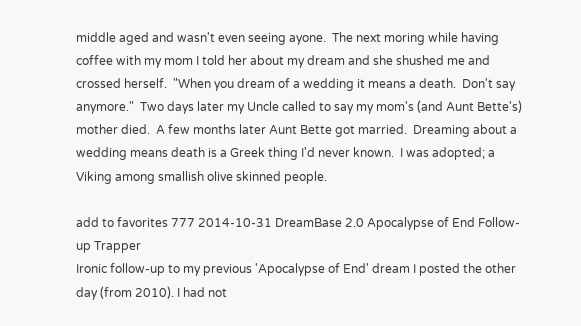middle aged and wasn't even seeing ayone.  The next moring while having coffee with my mom I told her about my dream and she shushed me and crossed herself.  "When you dream of a wedding it means a death.  Don't say anymore."  Two days later my Uncle called to say my mom's (and Aunt Bette's) mother died.  A few months later Aunt Bette got married.  Dreaming about a wedding means death is a Greek thing I'd never known.  I was adopted; a Viking among smallish olive skinned people.

add to favorites 777 2014-10-31 DreamBase 2.0 Apocalypse of End Follow-up Trapper
Ironic follow-up to my previous 'Apocalypse of End' dream I posted the other day (from 2010). I had not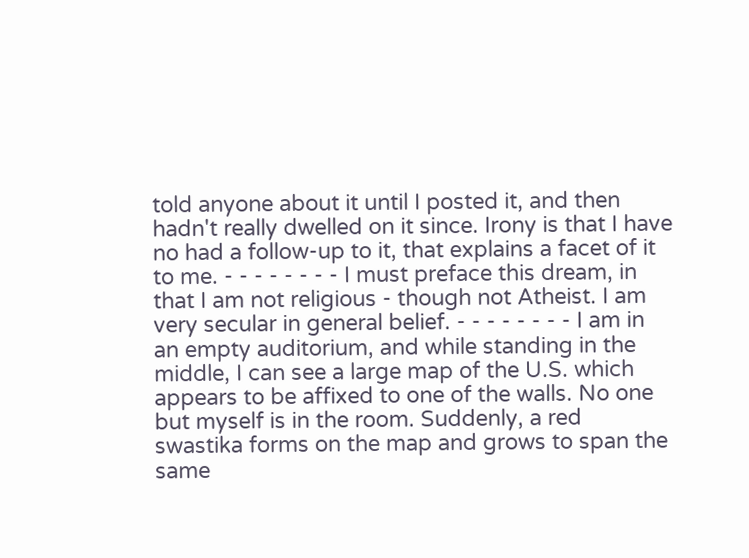told anyone about it until I posted it, and then hadn't really dwelled on it since. Irony is that I have no had a follow-up to it, that explains a facet of it to me. - - - - - - - - I must preface this dream, in that I am not religious - though not Atheist. I am very secular in general belief. - - - - - - - - I am in an empty auditorium, and while standing in the middle, I can see a large map of the U.S. which appears to be affixed to one of the walls. No one but myself is in the room. Suddenly, a red swastika forms on the map and grows to span the same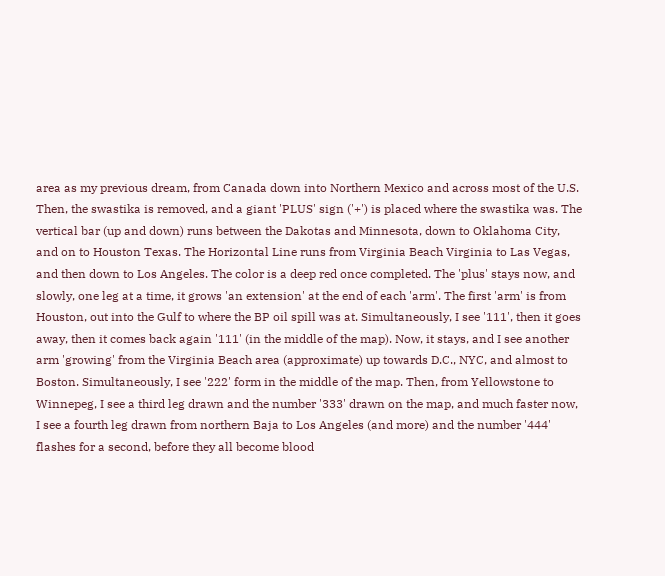area as my previous dream, from Canada down into Northern Mexico and across most of the U.S. Then, the swastika is removed, and a giant 'PLUS' sign ('+') is placed where the swastika was. The vertical bar (up and down) runs between the Dakotas and Minnesota, down to Oklahoma City, and on to Houston Texas. The Horizontal Line runs from Virginia Beach Virginia to Las Vegas, and then down to Los Angeles. The color is a deep red once completed. The 'plus' stays now, and slowly, one leg at a time, it grows 'an extension' at the end of each 'arm'. The first 'arm' is from Houston, out into the Gulf to where the BP oil spill was at. Simultaneously, I see '111', then it goes away, then it comes back again '111' (in the middle of the map). Now, it stays, and I see another arm 'growing' from the Virginia Beach area (approximate) up towards D.C., NYC, and almost to Boston. Simultaneously, I see '222' form in the middle of the map. Then, from Yellowstone to Winnepeg, I see a third leg drawn and the number '333' drawn on the map, and much faster now, I see a fourth leg drawn from northern Baja to Los Angeles (and more) and the number '444' flashes for a second, before they all become blood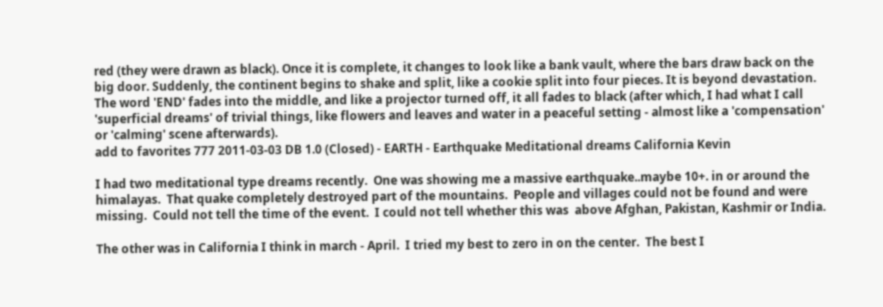red (they were drawn as black). Once it is complete, it changes to look like a bank vault, where the bars draw back on the big door. Suddenly, the continent begins to shake and split, like a cookie split into four pieces. It is beyond devastation. The word 'END' fades into the middle, and like a projector turned off, it all fades to black (after which, I had what I call 'superficial dreams' of trivial things, like flowers and leaves and water in a peaceful setting - almost like a 'compensation' or 'calming' scene afterwards).
add to favorites 777 2011-03-03 DB 1.0 (Closed) - EARTH - Earthquake Meditational dreams California Kevin

I had two meditational type dreams recently.  One was showing me a massive earthquake..maybe 10+. in or around the himalayas.  That quake completely destroyed part of the mountains.  People and villages could not be found and were missing.  Could not tell the time of the event.  I could not tell whether this was  above Afghan, Pakistan, Kashmir or India.

The other was in California I think in march - April.  I tried my best to zero in on the center.  The best I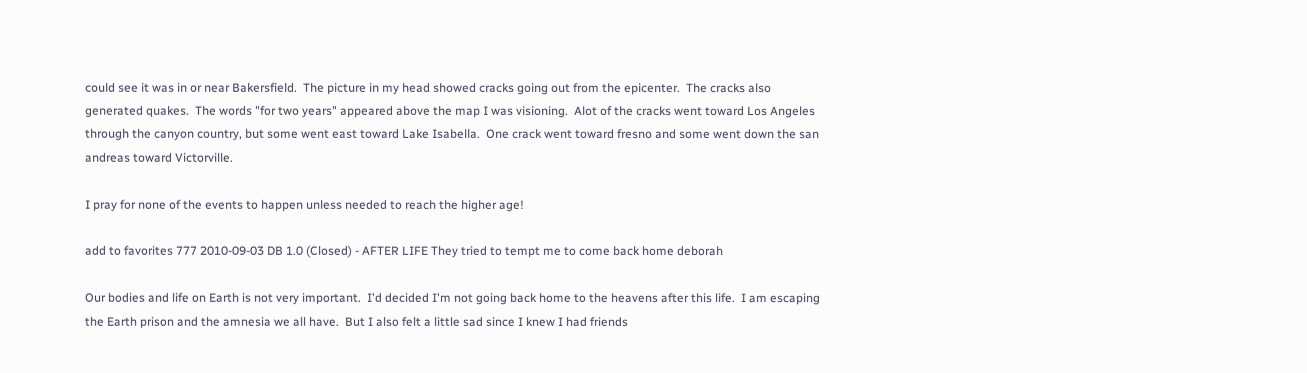could see it was in or near Bakersfield.  The picture in my head showed cracks going out from the epicenter.  The cracks also generated quakes.  The words "for two years" appeared above the map I was visioning.  Alot of the cracks went toward Los Angeles through the canyon country, but some went east toward Lake Isabella.  One crack went toward fresno and some went down the san andreas toward Victorville.

I pray for none of the events to happen unless needed to reach the higher age!

add to favorites 777 2010-09-03 DB 1.0 (Closed) - AFTER LIFE They tried to tempt me to come back home deborah

Our bodies and life on Earth is not very important.  I'd decided I'm not going back home to the heavens after this life.  I am escaping the Earth prison and the amnesia we all have.  But I also felt a little sad since I knew I had friends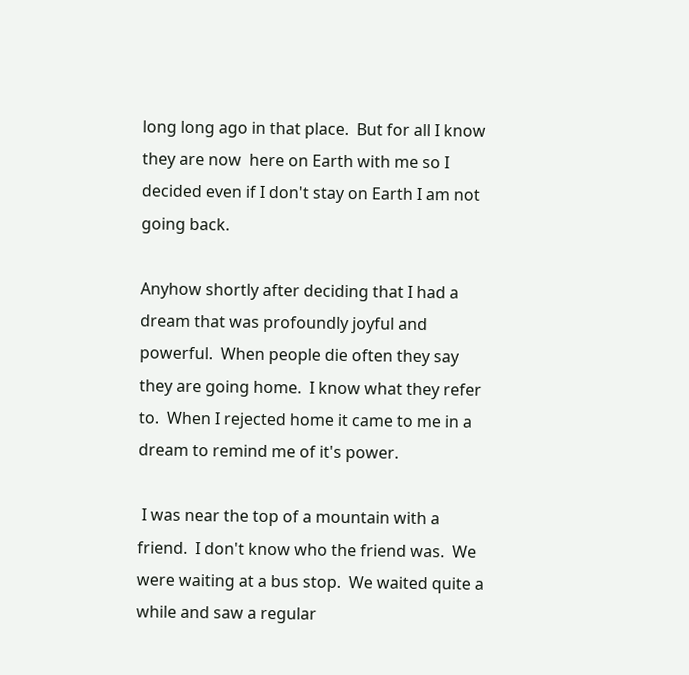long long ago in that place.  But for all I know they are now  here on Earth with me so I decided even if I don't stay on Earth I am not going back.

Anyhow shortly after deciding that I had a dream that was profoundly joyful and powerful.  When people die often they say they are going home.  I know what they refer to.  When I rejected home it came to me in a dream to remind me of it's power.

 I was near the top of a mountain with a friend.  I don't know who the friend was.  We were waiting at a bus stop.  We waited quite a while and saw a regular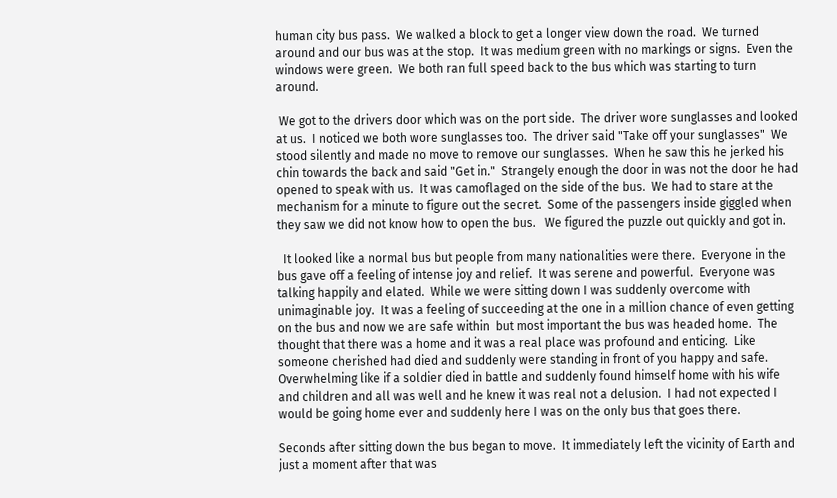human city bus pass.  We walked a block to get a longer view down the road.  We turned around and our bus was at the stop.  It was medium green with no markings or signs.  Even the windows were green.  We both ran full speed back to the bus which was starting to turn around.

 We got to the drivers door which was on the port side.  The driver wore sunglasses and looked at us.  I noticed we both wore sunglasses too.  The driver said "Take off your sunglasses"  We stood silently and made no move to remove our sunglasses.  When he saw this he jerked his chin towards the back and said "Get in."  Strangely enough the door in was not the door he had opened to speak with us.  It was camoflaged on the side of the bus.  We had to stare at the mechanism for a minute to figure out the secret.  Some of the passengers inside giggled when they saw we did not know how to open the bus.   We figured the puzzle out quickly and got in.

  It looked like a normal bus but people from many nationalities were there.  Everyone in the bus gave off a feeling of intense joy and relief.  It was serene and powerful.  Everyone was talking happily and elated.  While we were sitting down I was suddenly overcome with  unimaginable joy.  It was a feeling of succeeding at the one in a million chance of even getting on the bus and now we are safe within  but most important the bus was headed home.  The thought that there was a home and it was a real place was profound and enticing.  Like someone cherished had died and suddenly were standing in front of you happy and safe.  Overwhelming like if a soldier died in battle and suddenly found himself home with his wife and children and all was well and he knew it was real not a delusion.  I had not expected I would be going home ever and suddenly here I was on the only bus that goes there.

Seconds after sitting down the bus began to move.  It immediately left the vicinity of Earth and just a moment after that was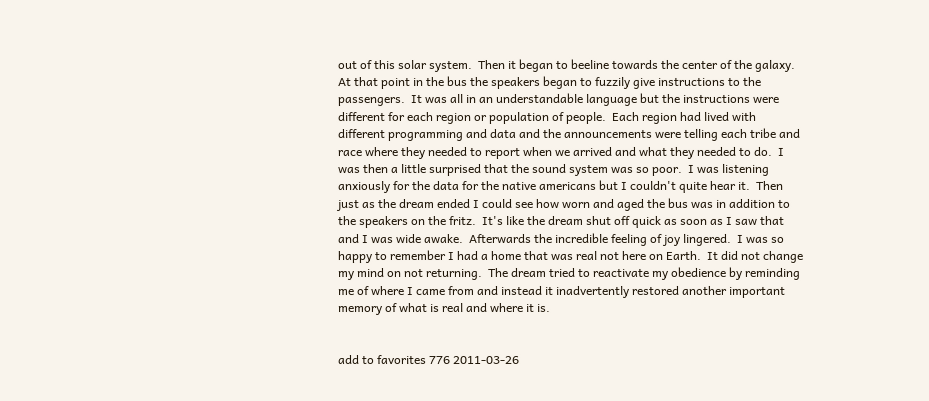out of this solar system.  Then it began to beeline towards the center of the galaxy.  At that point in the bus the speakers began to fuzzily give instructions to the passengers.  It was all in an understandable language but the instructions were different for each region or population of people.  Each region had lived with different programming and data and the announcements were telling each tribe and race where they needed to report when we arrived and what they needed to do.  I was then a little surprised that the sound system was so poor.  I was listening anxiously for the data for the native americans but I couldn't quite hear it.  Then just as the dream ended I could see how worn and aged the bus was in addition to the speakers on the fritz.  It's like the dream shut off quick as soon as I saw that and I was wide awake.  Afterwards the incredible feeling of joy lingered.  I was so happy to remember I had a home that was real not here on Earth.  It did not change my mind on not returning.  The dream tried to reactivate my obedience by reminding me of where I came from and instead it inadvertently restored another important memory of what is real and where it is.


add to favorites 776 2011-03-26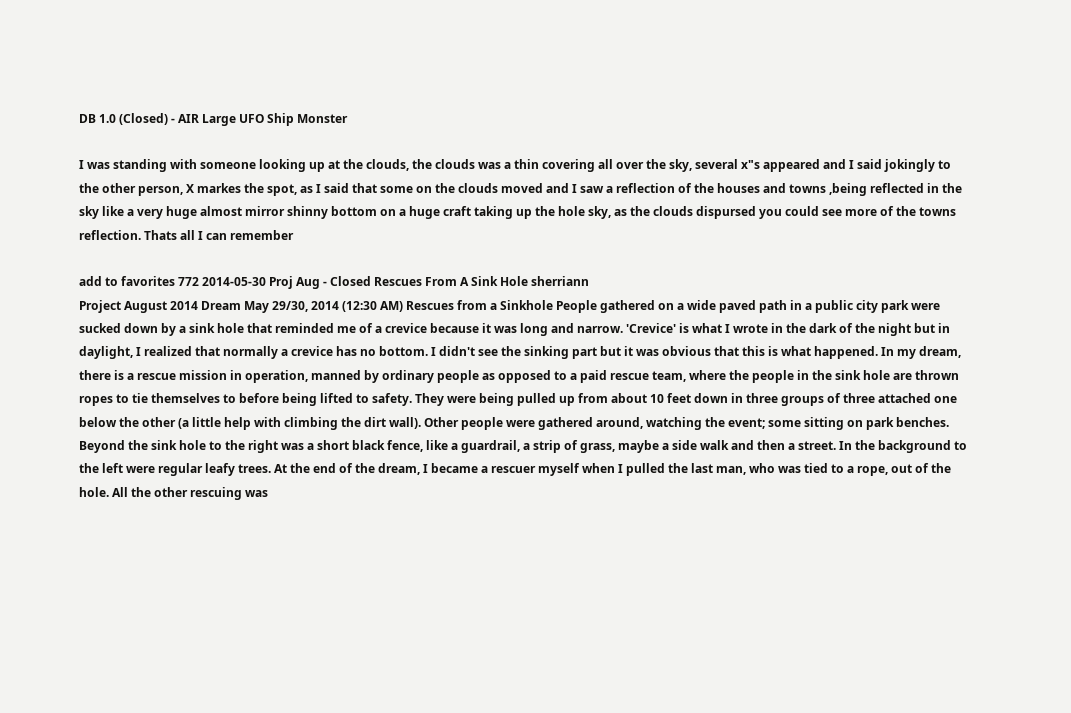DB 1.0 (Closed) - AIR Large UFO Ship Monster

I was standing with someone looking up at the clouds, the clouds was a thin covering all over the sky, several x"s appeared and I said jokingly to the other person, X markes the spot, as I said that some on the clouds moved and I saw a reflection of the houses and towns ,being reflected in the sky like a very huge almost mirror shinny bottom on a huge craft taking up the hole sky, as the clouds dispursed you could see more of the towns reflection. Thats all I can remember

add to favorites 772 2014-05-30 Proj Aug - Closed Rescues From A Sink Hole sherriann
Project August 2014 Dream May 29/30, 2014 (12:30 AM) Rescues from a Sinkhole People gathered on a wide paved path in a public city park were sucked down by a sink hole that reminded me of a crevice because it was long and narrow. 'Crevice' is what I wrote in the dark of the night but in daylight, I realized that normally a crevice has no bottom. I didn't see the sinking part but it was obvious that this is what happened. In my dream, there is a rescue mission in operation, manned by ordinary people as opposed to a paid rescue team, where the people in the sink hole are thrown ropes to tie themselves to before being lifted to safety. They were being pulled up from about 10 feet down in three groups of three attached one below the other (a little help with climbing the dirt wall). Other people were gathered around, watching the event; some sitting on park benches. Beyond the sink hole to the right was a short black fence, like a guardrail, a strip of grass, maybe a side walk and then a street. In the background to the left were regular leafy trees. At the end of the dream, I became a rescuer myself when I pulled the last man, who was tied to a rope, out of the hole. All the other rescuing was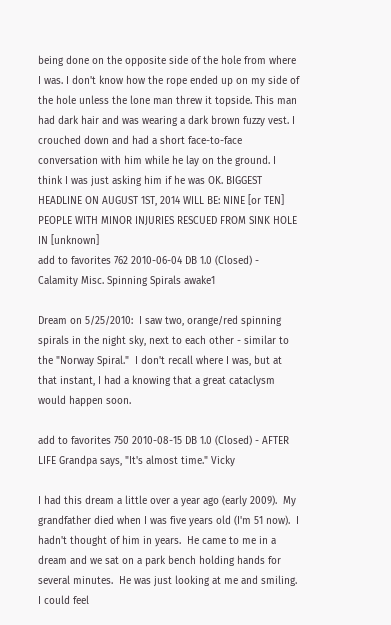being done on the opposite side of the hole from where I was. I don't know how the rope ended up on my side of the hole unless the lone man threw it topside. This man had dark hair and was wearing a dark brown fuzzy vest. I crouched down and had a short face-to-face conversation with him while he lay on the ground. I think I was just asking him if he was OK. BIGGEST HEADLINE ON AUGUST 1ST, 2014 WILL BE: NINE [or TEN] PEOPLE WITH MINOR INJURIES RESCUED FROM SINK HOLE IN [unknown]
add to favorites 762 2010-06-04 DB 1.0 (Closed) - Calamity Misc. Spinning Spirals awake1

Dream on 5/25/2010:  I saw two, orange/red spinning spirals in the night sky, next to each other - similar to the "Norway Spiral."  I don't recall where I was, but at that instant, I had a knowing that a great cataclysm would happen soon.

add to favorites 750 2010-08-15 DB 1.0 (Closed) - AFTER LIFE Grandpa says, "It's almost time." Vicky

I had this dream a little over a year ago (early 2009).  My grandfather died when I was five years old (I'm 51 now).  I hadn't thought of him in years.  He came to me in a dream and we sat on a park bench holding hands for several minutes.  He was just looking at me and smiling.  I could feel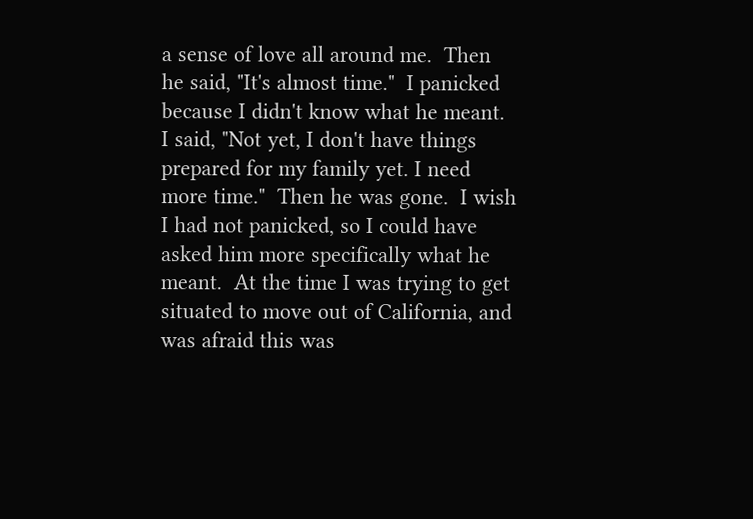a sense of love all around me.  Then he said, "It's almost time."  I panicked because I didn't know what he meant.  I said, "Not yet, I don't have things prepared for my family yet. I need more time."  Then he was gone.  I wish I had not panicked, so I could have asked him more specifically what he meant.  At the time I was trying to get situated to move out of California, and was afraid this was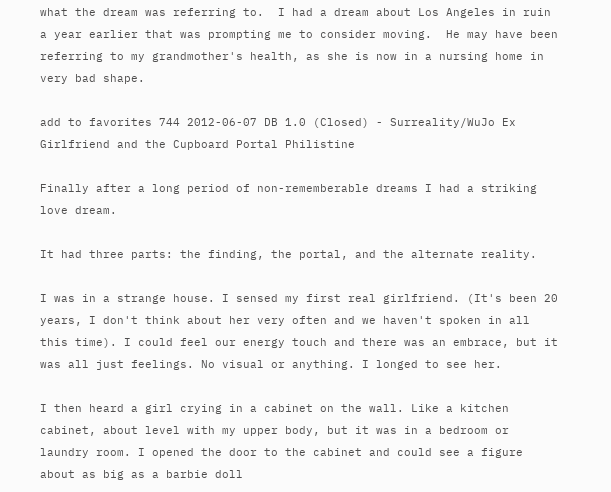what the dream was referring to.  I had a dream about Los Angeles in ruin a year earlier that was prompting me to consider moving.  He may have been referring to my grandmother's health, as she is now in a nursing home in very bad shape.

add to favorites 744 2012-06-07 DB 1.0 (Closed) - Surreality/WuJo Ex Girlfriend and the Cupboard Portal Philistine

Finally after a long period of non-rememberable dreams I had a striking love dream.

It had three parts: the finding, the portal, and the alternate reality.

I was in a strange house. I sensed my first real girlfriend. (It's been 20 years, I don't think about her very often and we haven't spoken in all this time). I could feel our energy touch and there was an embrace, but it was all just feelings. No visual or anything. I longed to see her.

I then heard a girl crying in a cabinet on the wall. Like a kitchen cabinet, about level with my upper body, but it was in a bedroom or laundry room. I opened the door to the cabinet and could see a figure about as big as a barbie doll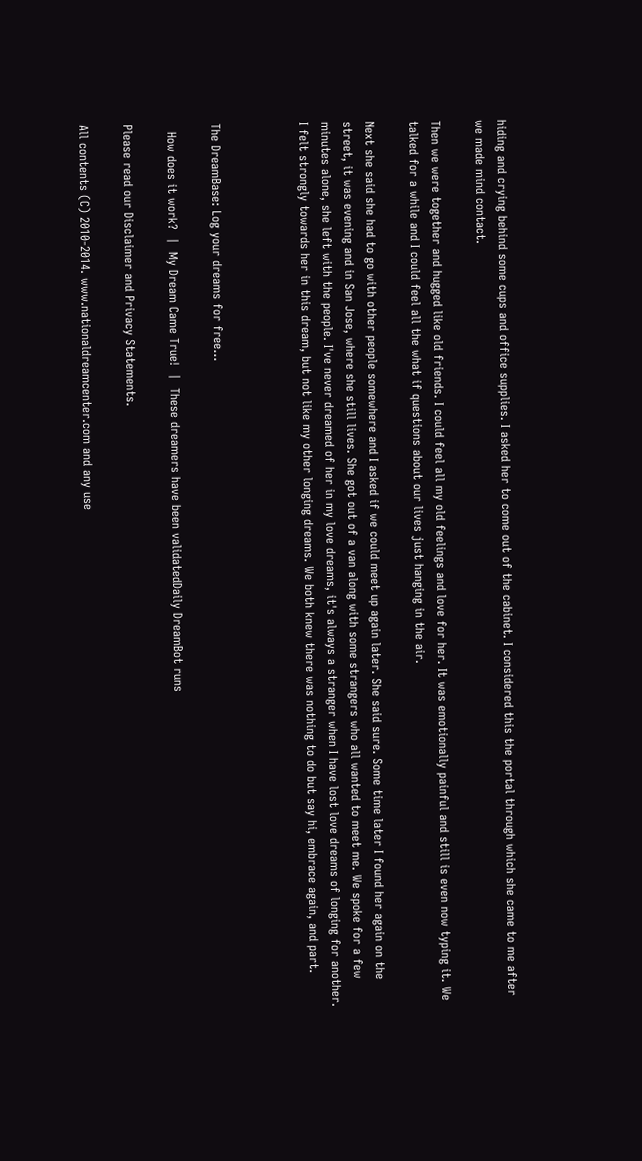hiding and crying behind some cups and office supplies. I asked her to come out of the cabinet. I considered this the portal through which she came to me after we made mind contact.

Then we were together and hugged like old friends. I could feel all my old feelings and love for her. It was emotionally painful and still is even now typing it. We talked for a while and I could feel all the what if questions about our lives just hanging in the air.

Next she said she had to go with other people somewhere and I asked if we could meet up again later. She said sure. Some time later I found her again on the street, it was evening and in San Jose, where she still lives. She got out of a van along with some strangers who all wanted to meet me. We spoke for a few minutes alone, she left with the people. I've never dreamed of her in my love dreams, it's always a stranger when I have lost love dreams of longing for another. I felt strongly towards her in this dream, but not like my other longing dreams. We both knew there was nothing to do but say hi, embrace again, and part.



The DreamBase: Log your dreams for free...

  How does it work?  |  My Dream Came True!  |  These dreamers have been validatedDaily DreamBot runs

Please read our Disclaimer and Privacy Statements.

All contents (C) 2010-2014. www.nationaldreamcenter.com and any use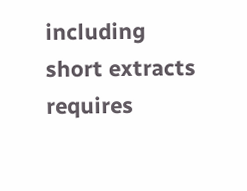including short extracts requires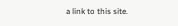a link to this site.